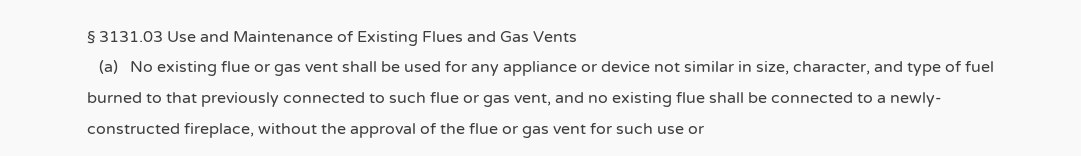§ 3131.03 Use and Maintenance of Existing Flues and Gas Vents
   (a)   No existing flue or gas vent shall be used for any appliance or device not similar in size, character, and type of fuel burned to that previously connected to such flue or gas vent, and no existing flue shall be connected to a newly-constructed fireplace, without the approval of the flue or gas vent for such use or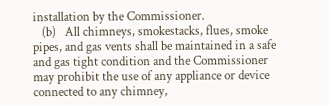installation by the Commissioner.
   (b)   All chimneys, smokestacks, flues, smoke pipes, and gas vents shall be maintained in a safe and gas tight condition and the Commissioner may prohibit the use of any appliance or device connected to any chimney,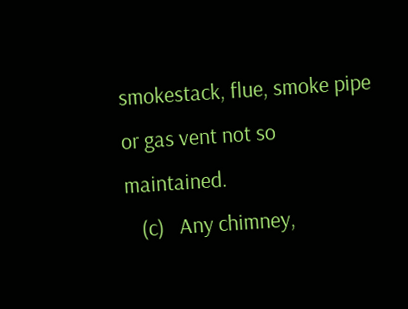smokestack, flue, smoke pipe or gas vent not so maintained.
   (c)   Any chimney,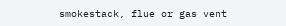smokestack, flue or gas vent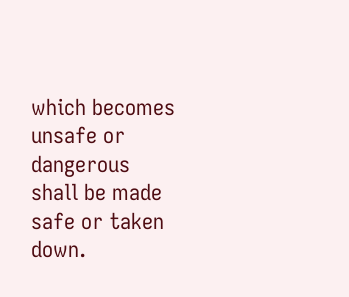which becomes unsafe or dangerous shall be made safe or taken down.